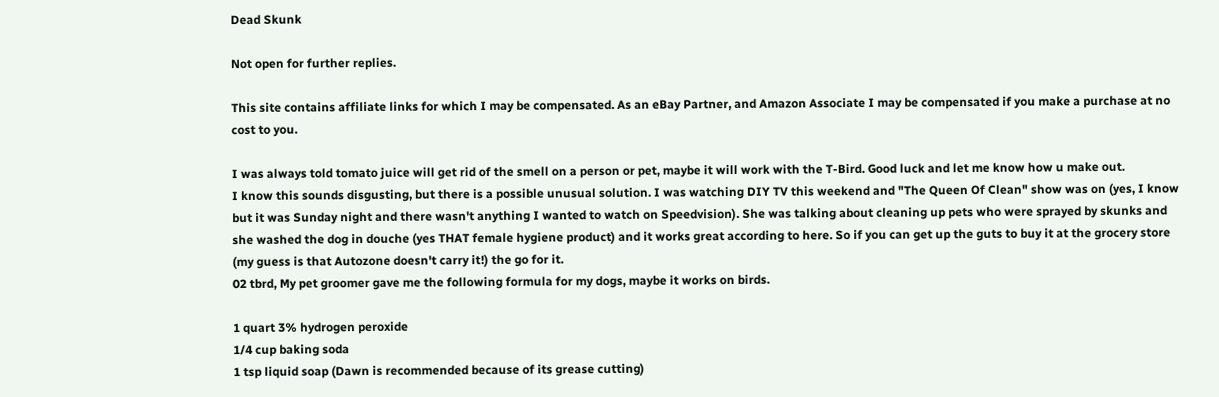Dead Skunk

Not open for further replies.

This site contains affiliate links for which I may be compensated. As an eBay Partner, and Amazon Associate I may be compensated if you make a purchase at no cost to you.

I was always told tomato juice will get rid of the smell on a person or pet, maybe it will work with the T-Bird. Good luck and let me know how u make out.
I know this sounds disgusting, but there is a possible unusual solution. I was watching DIY TV this weekend and "The Queen Of Clean" show was on (yes, I know but it was Sunday night and there wasn't anything I wanted to watch on Speedvision). She was talking about cleaning up pets who were sprayed by skunks and she washed the dog in douche (yes THAT female hygiene product) and it works great according to here. So if you can get up the guts to buy it at the grocery store (my guess is that Autozone doesn't carry it!) the go for it.
02 tbrd, My pet groomer gave me the following formula for my dogs, maybe it works on birds.

1 quart 3% hydrogen peroxide
1/4 cup baking soda
1 tsp liquid soap (Dawn is recommended because of its grease cutting)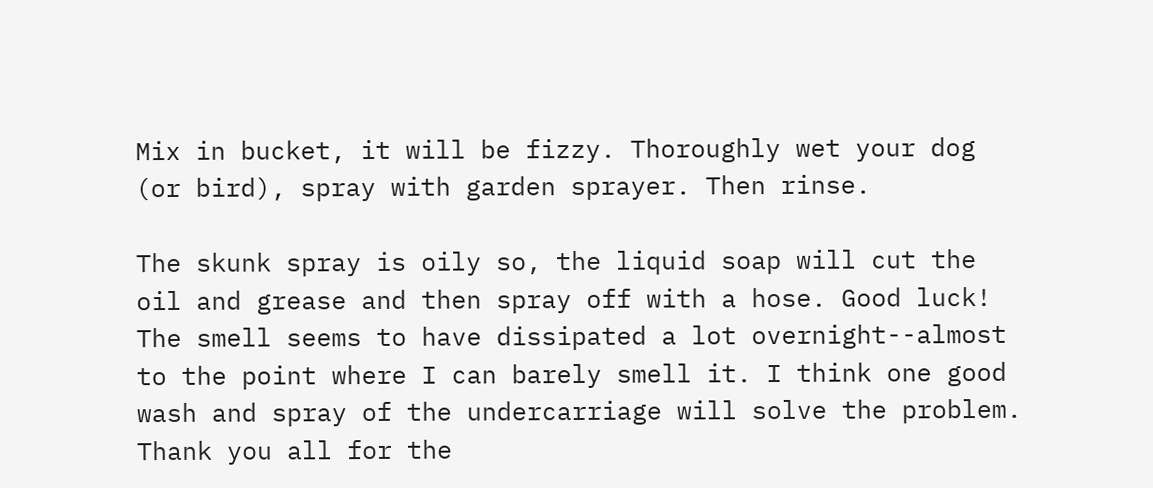Mix in bucket, it will be fizzy. Thoroughly wet your dog (or bird), spray with garden sprayer. Then rinse.

The skunk spray is oily so, the liquid soap will cut the oil and grease and then spray off with a hose. Good luck!
The smell seems to have dissipated a lot overnight--almost to the point where I can barely smell it. I think one good wash and spray of the undercarriage will solve the problem. Thank you all for the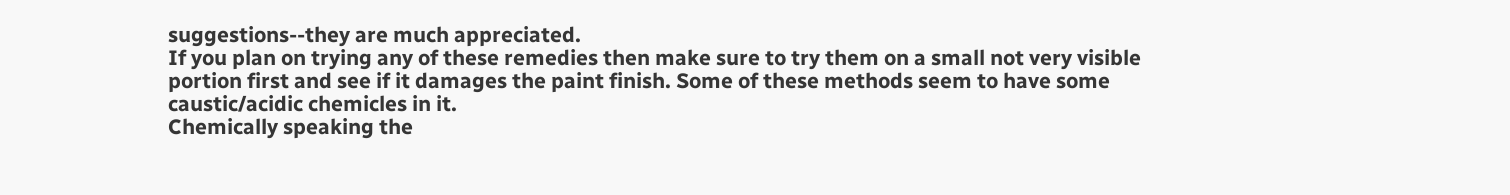suggestions--they are much appreciated.
If you plan on trying any of these remedies then make sure to try them on a small not very visible portion first and see if it damages the paint finish. Some of these methods seem to have some caustic/acidic chemicles in it.
Chemically speaking the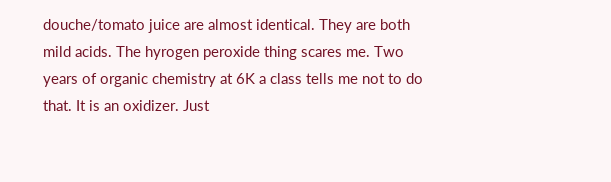douche/tomato juice are almost identical. They are both mild acids. The hyrogen peroxide thing scares me. Two years of organic chemistry at 6K a class tells me not to do that. It is an oxidizer. Just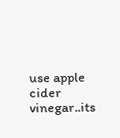use apple cider vinegar..its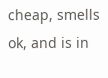cheap, smells ok, and is in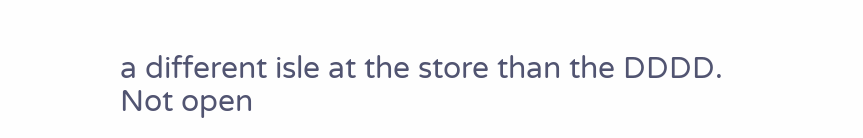a different isle at the store than the DDDD.
Not open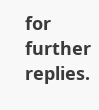for further replies.